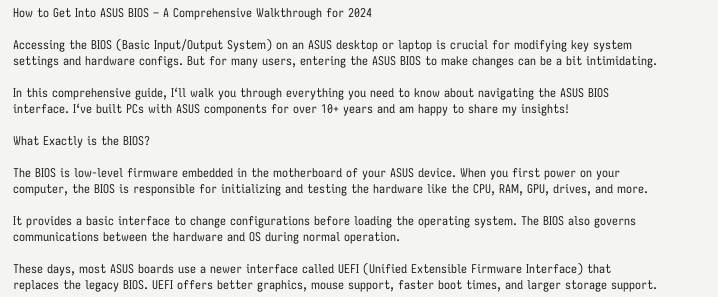How to Get Into ASUS BIOS – A Comprehensive Walkthrough for 2024

Accessing the BIOS (Basic Input/Output System) on an ASUS desktop or laptop is crucial for modifying key system settings and hardware configs. But for many users, entering the ASUS BIOS to make changes can be a bit intimidating.

In this comprehensive guide, I‘ll walk you through everything you need to know about navigating the ASUS BIOS interface. I‘ve built PCs with ASUS components for over 10+ years and am happy to share my insights!

What Exactly is the BIOS?

The BIOS is low-level firmware embedded in the motherboard of your ASUS device. When you first power on your computer, the BIOS is responsible for initializing and testing the hardware like the CPU, RAM, GPU, drives, and more.

It provides a basic interface to change configurations before loading the operating system. The BIOS also governs communications between the hardware and OS during normal operation.

These days, most ASUS boards use a newer interface called UEFI (Unified Extensible Firmware Interface) that replaces the legacy BIOS. UEFI offers better graphics, mouse support, faster boot times, and larger storage support.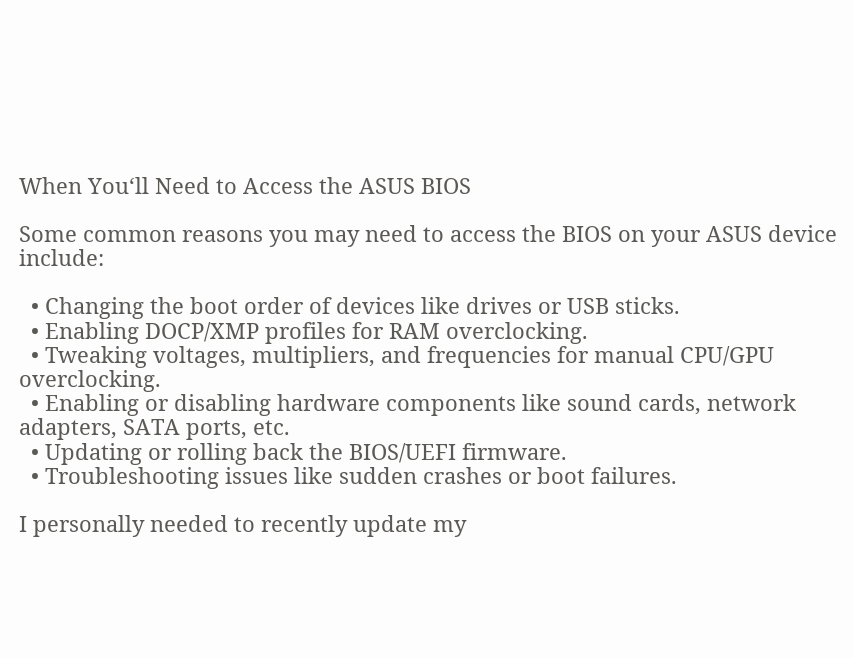When You‘ll Need to Access the ASUS BIOS

Some common reasons you may need to access the BIOS on your ASUS device include:

  • Changing the boot order of devices like drives or USB sticks.
  • Enabling DOCP/XMP profiles for RAM overclocking.
  • Tweaking voltages, multipliers, and frequencies for manual CPU/GPU overclocking.
  • Enabling or disabling hardware components like sound cards, network adapters, SATA ports, etc.
  • Updating or rolling back the BIOS/UEFI firmware.
  • Troubleshooting issues like sudden crashes or boot failures.

I personally needed to recently update my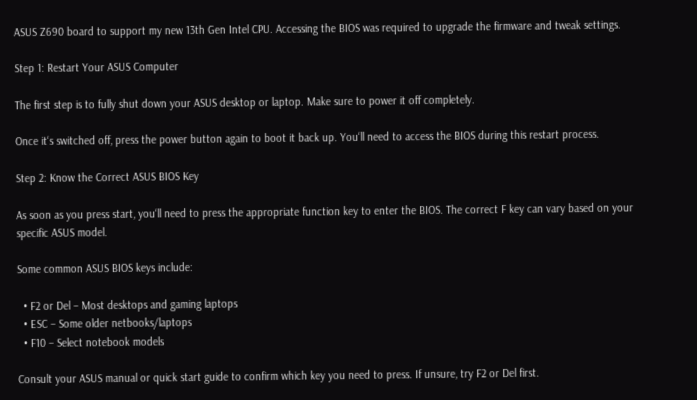ASUS Z690 board to support my new 13th Gen Intel CPU. Accessing the BIOS was required to upgrade the firmware and tweak settings.

Step 1: Restart Your ASUS Computer

The first step is to fully shut down your ASUS desktop or laptop. Make sure to power it off completely.

Once it‘s switched off, press the power button again to boot it back up. You‘ll need to access the BIOS during this restart process.

Step 2: Know the Correct ASUS BIOS Key

As soon as you press start, you‘ll need to press the appropriate function key to enter the BIOS. The correct F key can vary based on your specific ASUS model.

Some common ASUS BIOS keys include:

  • F2 or Del – Most desktops and gaming laptops
  • ESC – Some older netbooks/laptops
  • F10 – Select notebook models

Consult your ASUS manual or quick start guide to confirm which key you need to press. If unsure, try F2 or Del first.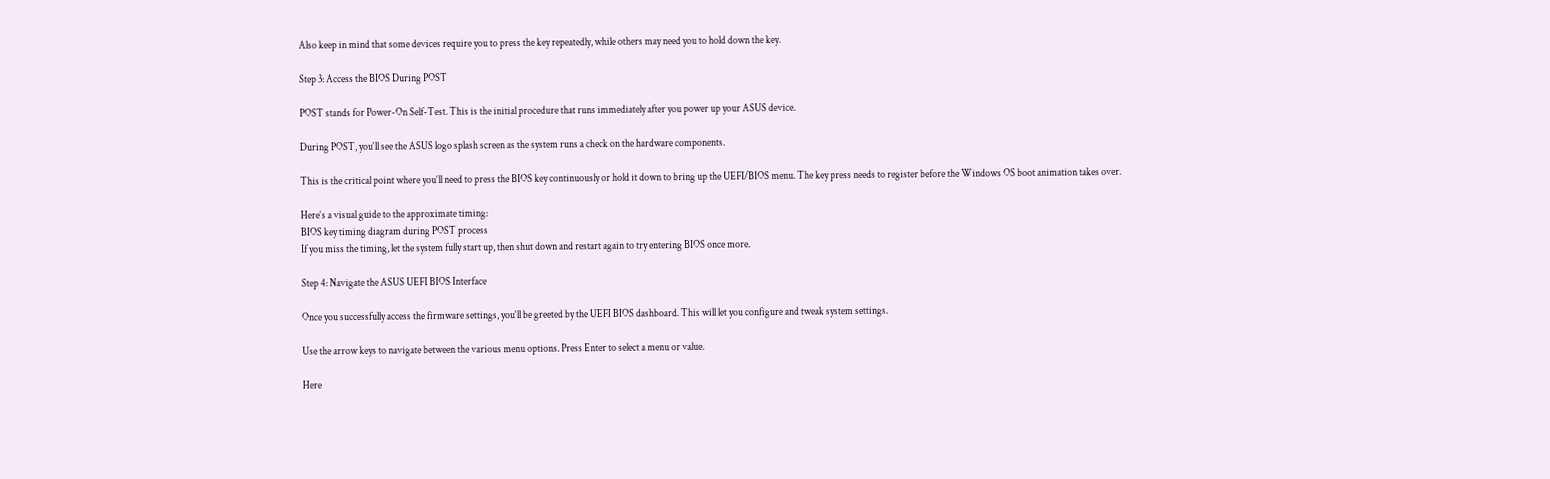Also keep in mind that some devices require you to press the key repeatedly, while others may need you to hold down the key.

Step 3: Access the BIOS During POST

POST stands for Power-On Self-Test. This is the initial procedure that runs immediately after you power up your ASUS device.

During POST, you‘ll see the ASUS logo splash screen as the system runs a check on the hardware components.

This is the critical point where you‘ll need to press the BIOS key continuously or hold it down to bring up the UEFI/BIOS menu. The key press needs to register before the Windows OS boot animation takes over.

Here‘s a visual guide to the approximate timing:
BIOS key timing diagram during POST process
If you miss the timing, let the system fully start up, then shut down and restart again to try entering BIOS once more.

Step 4: Navigate the ASUS UEFI BIOS Interface

Once you successfully access the firmware settings, you‘ll be greeted by the UEFI BIOS dashboard. This will let you configure and tweak system settings.

Use the arrow keys to navigate between the various menu options. Press Enter to select a menu or value.

Here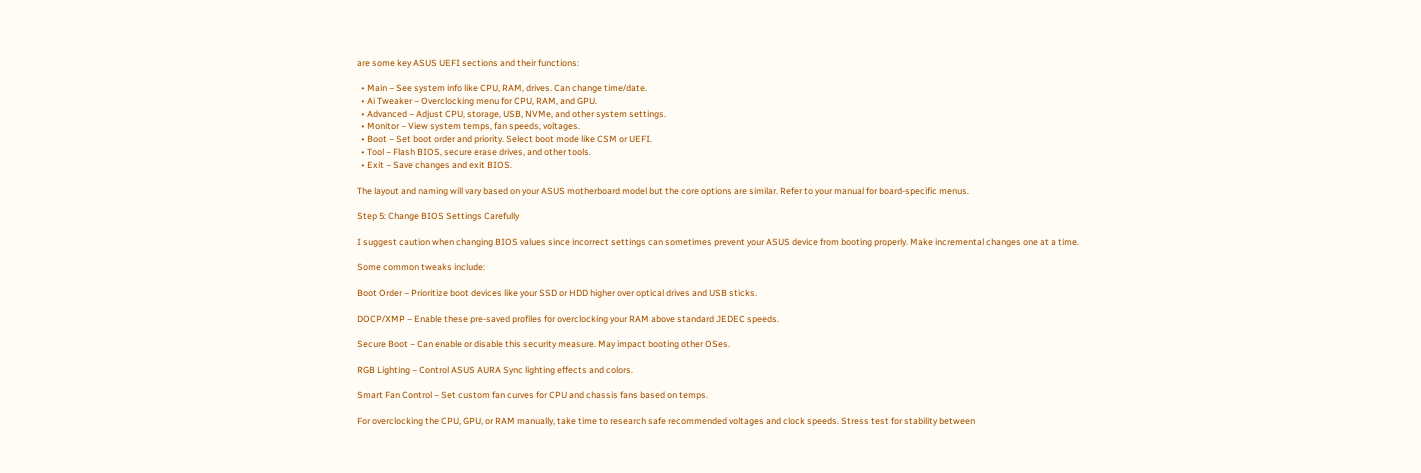are some key ASUS UEFI sections and their functions:

  • Main – See system info like CPU, RAM, drives. Can change time/date.
  • Ai Tweaker – Overclocking menu for CPU, RAM, and GPU.
  • Advanced – Adjust CPU, storage, USB, NVMe, and other system settings.
  • Monitor – View system temps, fan speeds, voltages.
  • Boot – Set boot order and priority. Select boot mode like CSM or UEFI.
  • Tool – Flash BIOS, secure erase drives, and other tools.
  • Exit – Save changes and exit BIOS.

The layout and naming will vary based on your ASUS motherboard model but the core options are similar. Refer to your manual for board-specific menus.

Step 5: Change BIOS Settings Carefully

I suggest caution when changing BIOS values since incorrect settings can sometimes prevent your ASUS device from booting properly. Make incremental changes one at a time.

Some common tweaks include:

Boot Order – Prioritize boot devices like your SSD or HDD higher over optical drives and USB sticks.

DOCP/XMP – Enable these pre-saved profiles for overclocking your RAM above standard JEDEC speeds.

Secure Boot – Can enable or disable this security measure. May impact booting other OSes.

RGB Lighting – Control ASUS AURA Sync lighting effects and colors.

Smart Fan Control – Set custom fan curves for CPU and chassis fans based on temps.

For overclocking the CPU, GPU, or RAM manually, take time to research safe recommended voltages and clock speeds. Stress test for stability between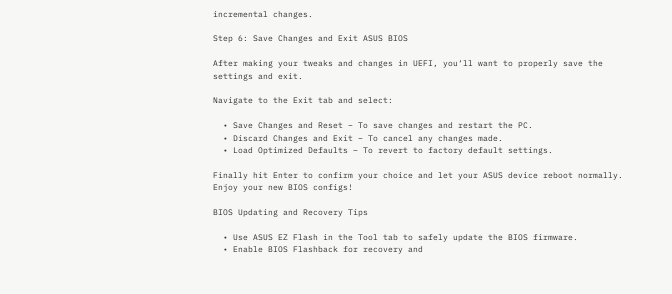incremental changes.

Step 6: Save Changes and Exit ASUS BIOS

After making your tweaks and changes in UEFI, you‘ll want to properly save the settings and exit.

Navigate to the Exit tab and select:

  • Save Changes and Reset – To save changes and restart the PC.
  • Discard Changes and Exit – To cancel any changes made.
  • Load Optimized Defaults – To revert to factory default settings.

Finally hit Enter to confirm your choice and let your ASUS device reboot normally. Enjoy your new BIOS configs!

BIOS Updating and Recovery Tips

  • Use ASUS EZ Flash in the Tool tab to safely update the BIOS firmware.
  • Enable BIOS Flashback for recovery and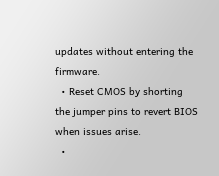updates without entering the firmware.
  • Reset CMOS by shorting the jumper pins to revert BIOS when issues arise.
  •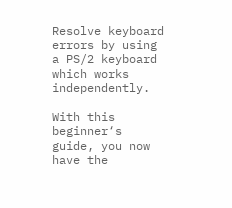Resolve keyboard errors by using a PS/2 keyboard which works independently.

With this beginner‘s guide, you now have the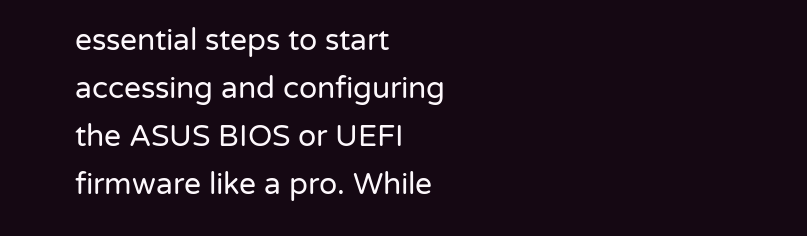essential steps to start accessing and configuring the ASUS BIOS or UEFI firmware like a pro. While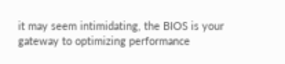it may seem intimidating, the BIOS is your gateway to optimizing performance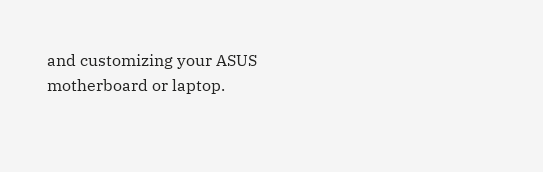and customizing your ASUS motherboard or laptop.